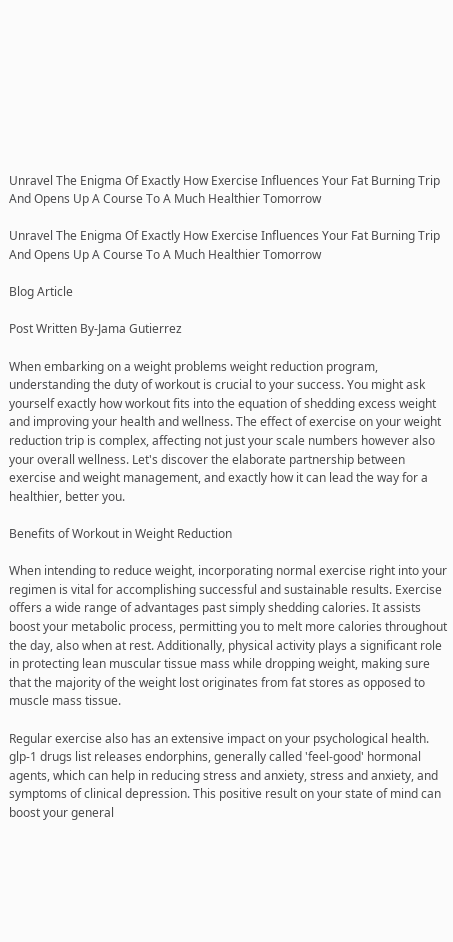Unravel The Enigma Of Exactly How Exercise Influences Your Fat Burning Trip And Opens Up A Course To A Much Healthier Tomorrow

Unravel The Enigma Of Exactly How Exercise Influences Your Fat Burning Trip And Opens Up A Course To A Much Healthier Tomorrow

Blog Article

Post Written By-Jama Gutierrez

When embarking on a weight problems weight reduction program, understanding the duty of workout is crucial to your success. You might ask yourself exactly how workout fits into the equation of shedding excess weight and improving your health and wellness. The effect of exercise on your weight reduction trip is complex, affecting not just your scale numbers however also your overall wellness. Let's discover the elaborate partnership between exercise and weight management, and exactly how it can lead the way for a healthier, better you.

Benefits of Workout in Weight Reduction

When intending to reduce weight, incorporating normal exercise right into your regimen is vital for accomplishing successful and sustainable results. Exercise offers a wide range of advantages past simply shedding calories. It assists boost your metabolic process, permitting you to melt more calories throughout the day, also when at rest. Additionally, physical activity plays a significant role in protecting lean muscular tissue mass while dropping weight, making sure that the majority of the weight lost originates from fat stores as opposed to muscle mass tissue.

Regular exercise also has an extensive impact on your psychological health. glp-1 drugs list releases endorphins, generally called 'feel-good' hormonal agents, which can help in reducing stress and anxiety, stress and anxiety, and symptoms of clinical depression. This positive result on your state of mind can boost your general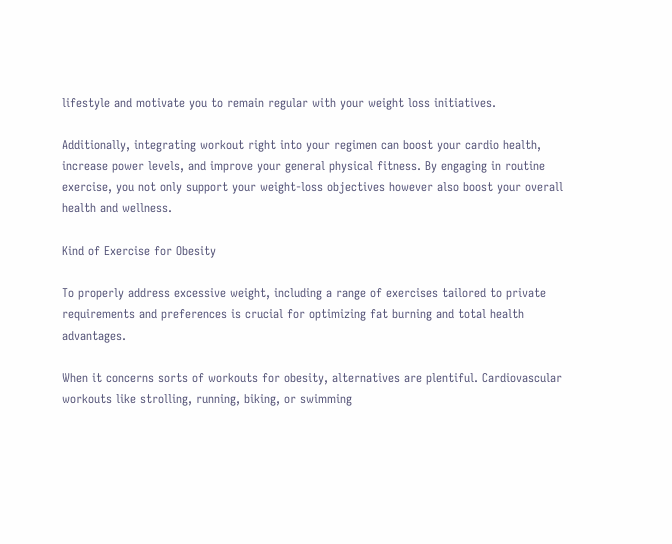lifestyle and motivate you to remain regular with your weight loss initiatives.

Additionally, integrating workout right into your regimen can boost your cardio health, increase power levels, and improve your general physical fitness. By engaging in routine exercise, you not only support your weight-loss objectives however also boost your overall health and wellness.

Kind of Exercise for Obesity

To properly address excessive weight, including a range of exercises tailored to private requirements and preferences is crucial for optimizing fat burning and total health advantages.

When it concerns sorts of workouts for obesity, alternatives are plentiful. Cardiovascular workouts like strolling, running, biking, or swimming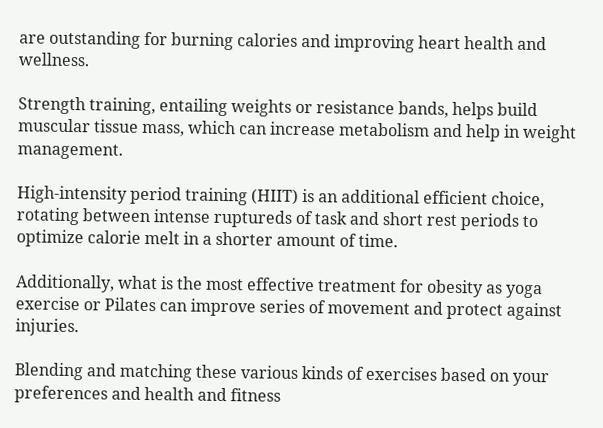are outstanding for burning calories and improving heart health and wellness.

Strength training, entailing weights or resistance bands, helps build muscular tissue mass, which can increase metabolism and help in weight management.

High-intensity period training (HIIT) is an additional efficient choice, rotating between intense ruptureds of task and short rest periods to optimize calorie melt in a shorter amount of time.

Additionally, what is the most effective treatment for obesity as yoga exercise or Pilates can improve series of movement and protect against injuries.

Blending and matching these various kinds of exercises based on your preferences and health and fitness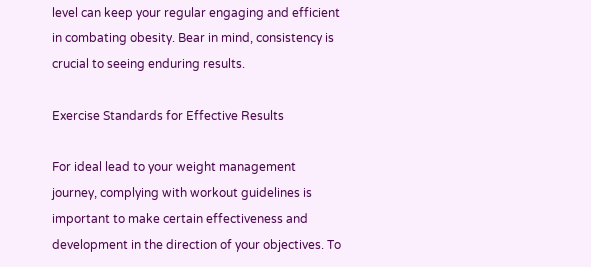level can keep your regular engaging and efficient in combating obesity. Bear in mind, consistency is crucial to seeing enduring results.

Exercise Standards for Effective Results

For ideal lead to your weight management journey, complying with workout guidelines is important to make certain effectiveness and development in the direction of your objectives. To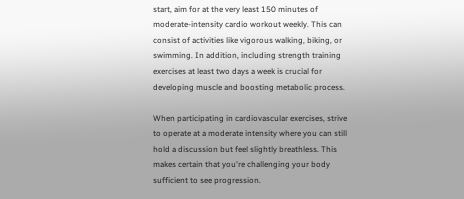start, aim for at the very least 150 minutes of moderate-intensity cardio workout weekly. This can consist of activities like vigorous walking, biking, or swimming. In addition, including strength training exercises at least two days a week is crucial for developing muscle and boosting metabolic process.

When participating in cardiovascular exercises, strive to operate at a moderate intensity where you can still hold a discussion but feel slightly breathless. This makes certain that you're challenging your body sufficient to see progression.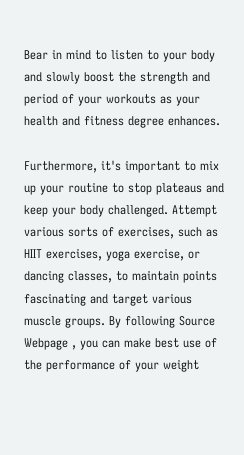Bear in mind to listen to your body and slowly boost the strength and period of your workouts as your health and fitness degree enhances.

Furthermore, it's important to mix up your routine to stop plateaus and keep your body challenged. Attempt various sorts of exercises, such as HIIT exercises, yoga exercise, or dancing classes, to maintain points fascinating and target various muscle groups. By following Source Webpage , you can make best use of the performance of your weight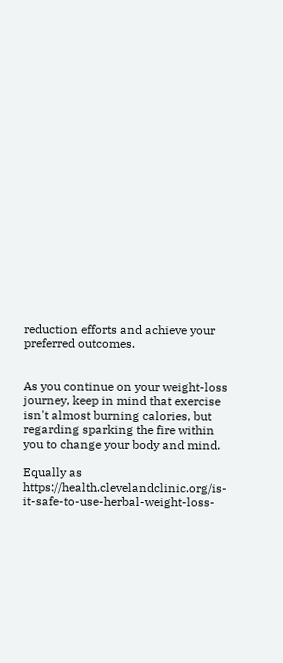reduction efforts and achieve your preferred outcomes.


As you continue on your weight-loss journey, keep in mind that exercise isn't almost burning calories, but regarding sparking the fire within you to change your body and mind.

Equally as https://health.clevelandclinic.org/is-it-safe-to-use-herbal-weight-loss-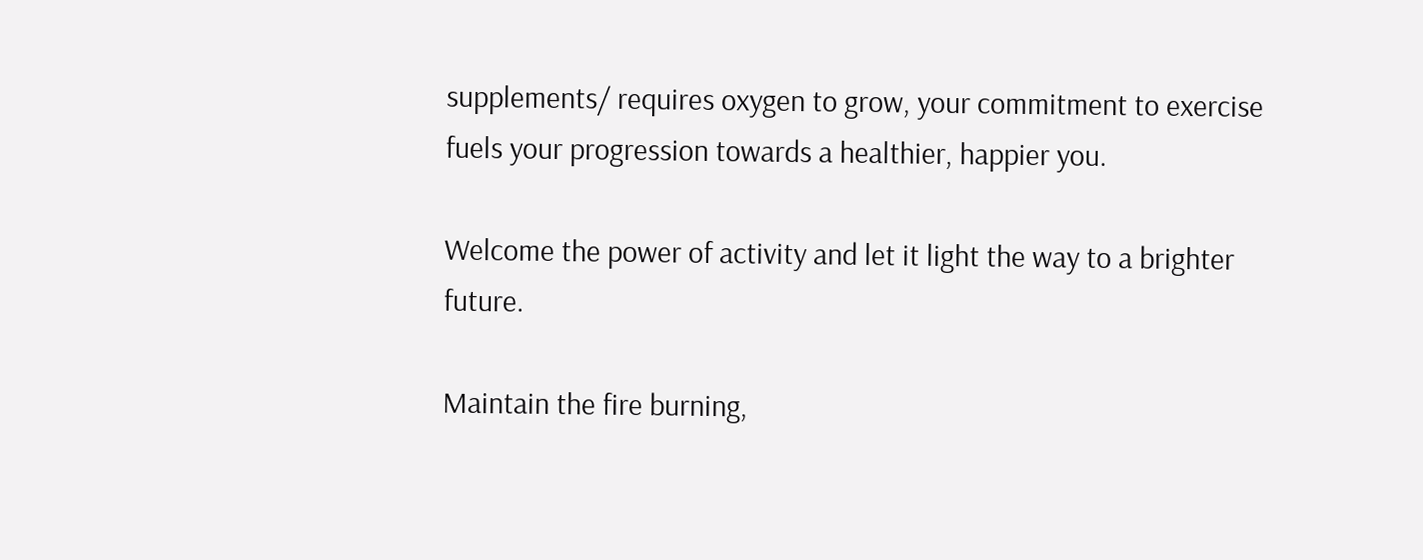supplements/ requires oxygen to grow, your commitment to exercise fuels your progression towards a healthier, happier you.

Welcome the power of activity and let it light the way to a brighter future.

Maintain the fire burning,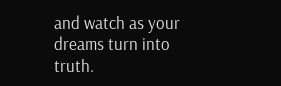and watch as your dreams turn into truth.